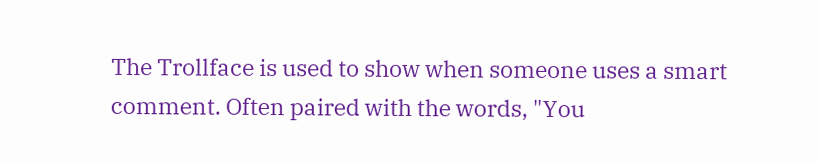The Trollface is used to show when someone uses a smart comment. Often paired with the words, "You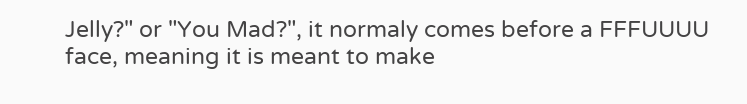Jelly?" or "You Mad?", it normaly comes before a FFFUUUU face, meaning it is meant to make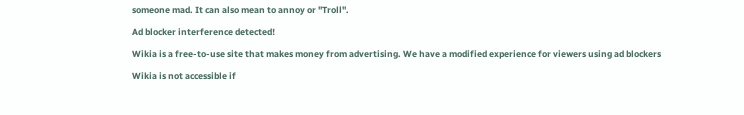someone mad. It can also mean to annoy or "Troll".

Ad blocker interference detected!

Wikia is a free-to-use site that makes money from advertising. We have a modified experience for viewers using ad blockers

Wikia is not accessible if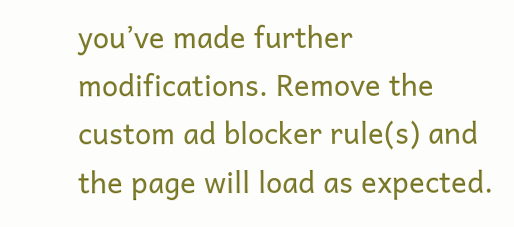you’ve made further modifications. Remove the custom ad blocker rule(s) and the page will load as expected.